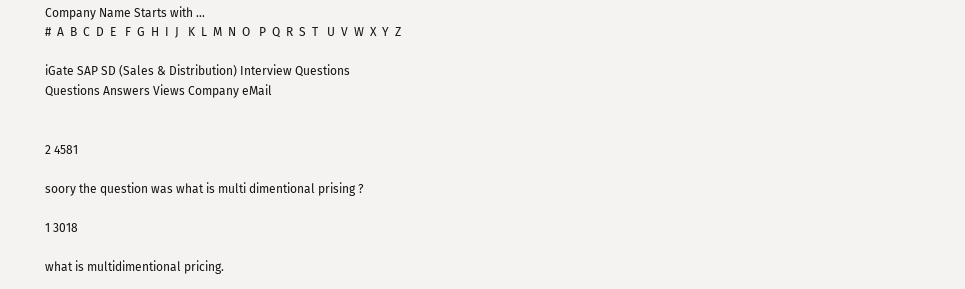Company Name Starts with ...
#  A  B  C  D  E   F  G  H  I  J   K  L  M  N  O   P  Q  R  S  T   U  V  W  X  Y  Z

iGate SAP SD (Sales & Distribution) Interview Questions
Questions Answers Views Company eMail


2 4581

soory the question was what is multi dimentional prising ?

1 3018

what is multidimentional pricing.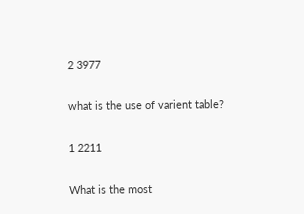2 3977

what is the use of varient table?

1 2211

What is the most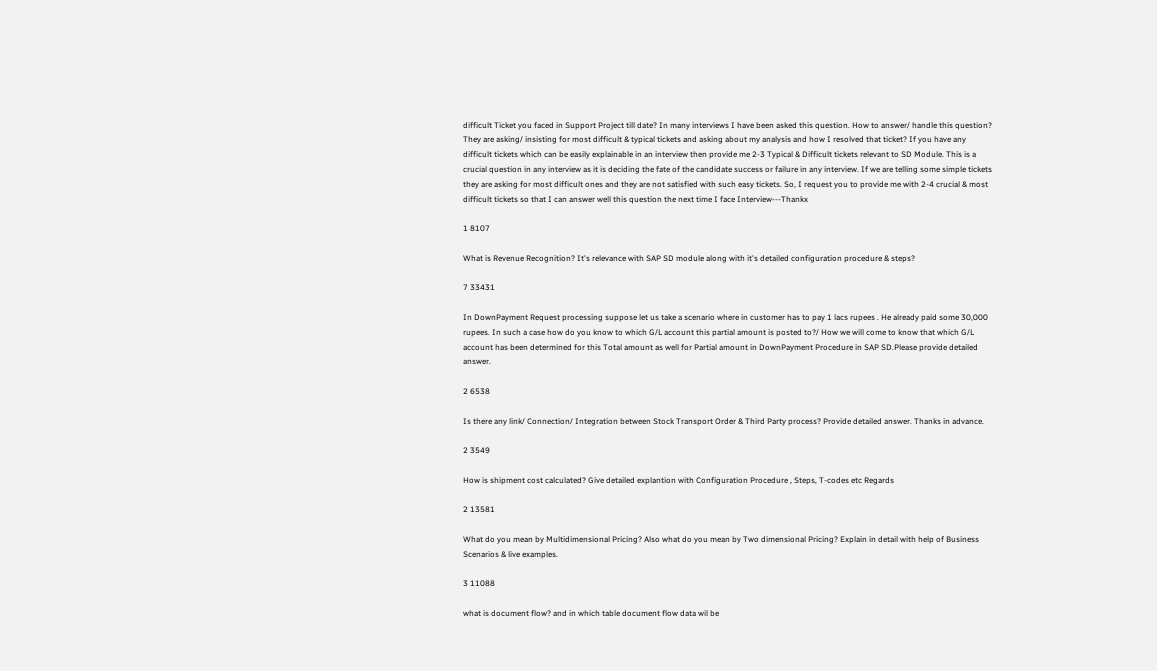difficult Ticket you faced in Support Project till date? In many interviews I have been asked this question. How to answer/ handle this question? They are asking/ insisting for most difficult & typical tickets and asking about my analysis and how I resolved that ticket? If you have any difficult tickets which can be easily explainable in an interview then provide me 2-3 Typical & Difficult tickets relevant to SD Module. This is a crucial question in any interview as it is deciding the fate of the candidate success or failure in any interview. If we are telling some simple tickets they are asking for most difficult ones and they are not satisfied with such easy tickets. So, I request you to provide me with 2-4 crucial & most difficult tickets so that I can answer well this question the next time I face Interview---Thankx

1 8107

What is Revenue Recognition? It's relevance with SAP SD module along with it's detailed configuration procedure & steps?

7 33431

In DownPayment Request processing suppose let us take a scenario where in customer has to pay 1 lacs rupees . He already paid some 30,000 rupees. In such a case how do you know to which G/L account this partial amount is posted to?/ How we will come to know that which G/L account has been determined for this Total amount as well for Partial amount in DownPayment Procedure in SAP SD.Please provide detailed answer.

2 6538

Is there any link/ Connection/ Integration between Stock Transport Order & Third Party process? Provide detailed answer. Thanks in advance.

2 3549

How is shipment cost calculated? Give detailed explantion with Configuration Procedure , Steps, T-codes etc Regards

2 13581

What do you mean by Multidimensional Pricing? Also what do you mean by Two dimensional Pricing? Explain in detail with help of Business Scenarios & live examples.

3 11088

what is document flow? and in which table document flow data wil be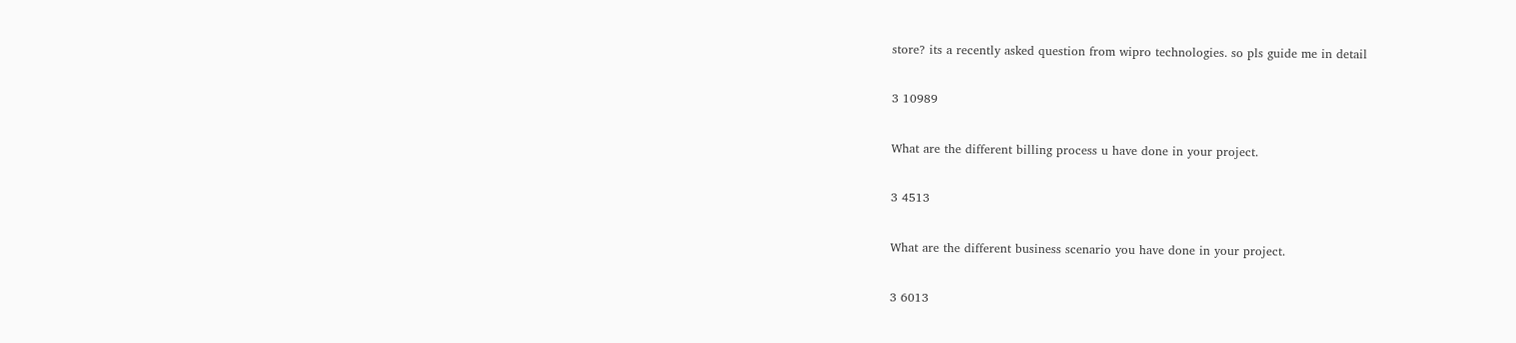store? its a recently asked question from wipro technologies. so pls guide me in detail

3 10989

What are the different billing process u have done in your project.

3 4513

What are the different business scenario you have done in your project.

3 6013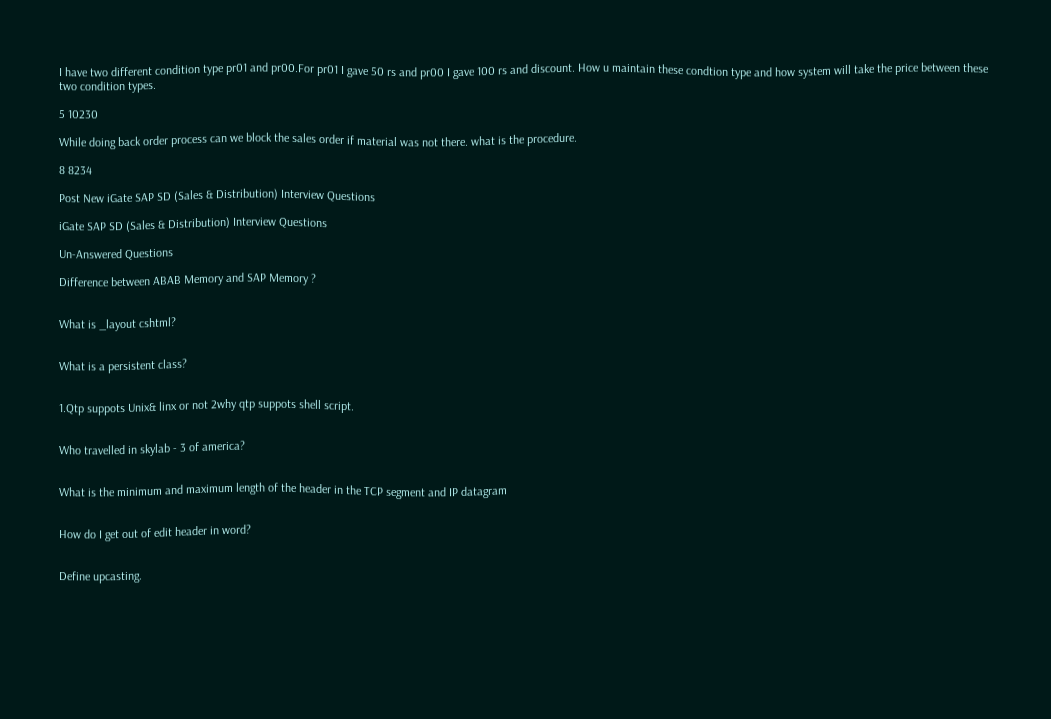I have two different condition type pr01 and pr00.For pr01 I gave 50 rs and pr00 I gave 100 rs and discount. How u maintain these condtion type and how system will take the price between these two condition types.

5 10230

While doing back order process can we block the sales order if material was not there. what is the procedure.

8 8234

Post New iGate SAP SD (Sales & Distribution) Interview Questions

iGate SAP SD (Sales & Distribution) Interview Questions

Un-Answered Questions

Difference between ABAB Memory and SAP Memory ?


What is _layout cshtml?


What is a persistent class?


1.Qtp suppots Unix& linx or not 2why qtp suppots shell script.


Who travelled in skylab - 3 of america?


What is the minimum and maximum length of the header in the TCP segment and IP datagram


How do I get out of edit header in word?


Define upcasting.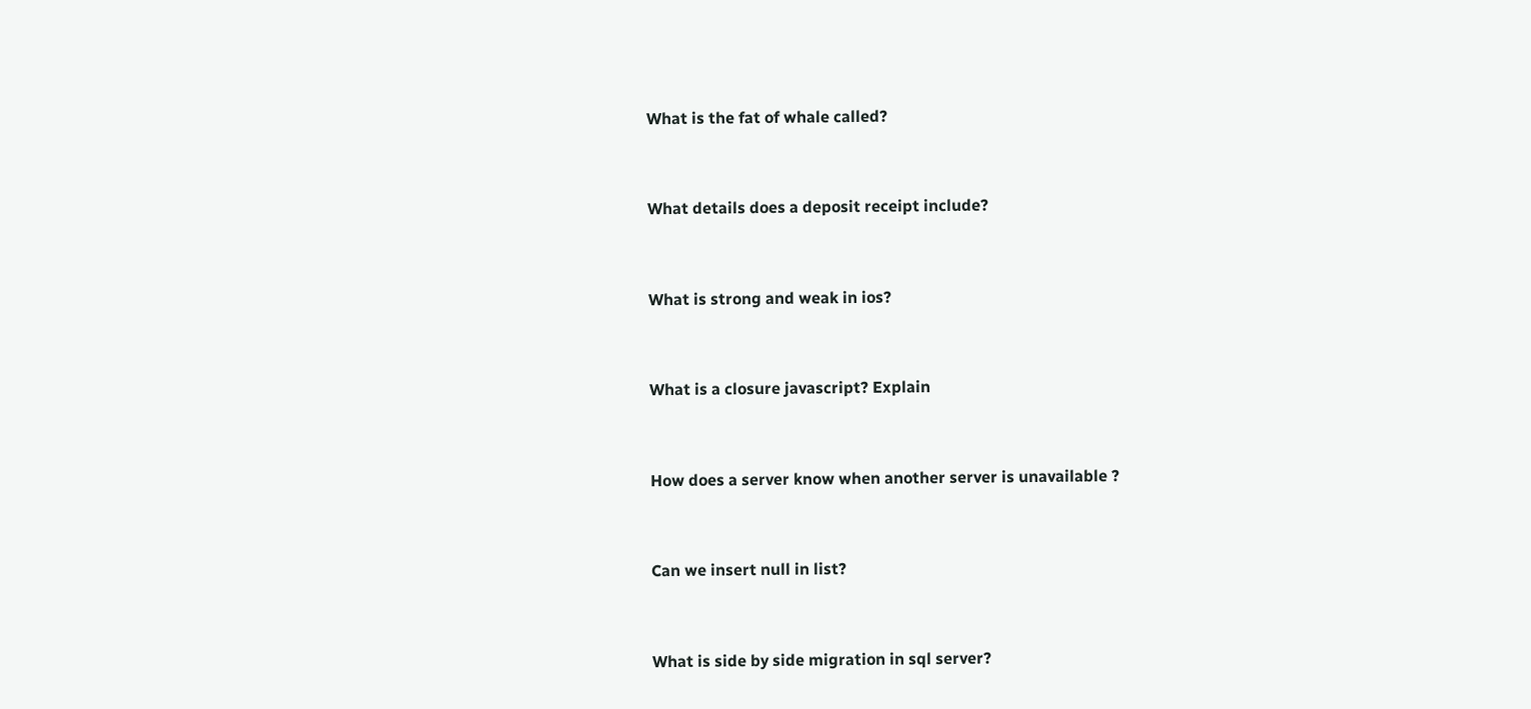What is the fat of whale called?


What details does a deposit receipt include?


What is strong and weak in ios?


What is a closure javascript? Explain


How does a server know when another server is unavailable ?


Can we insert null in list?


What is side by side migration in sql server?